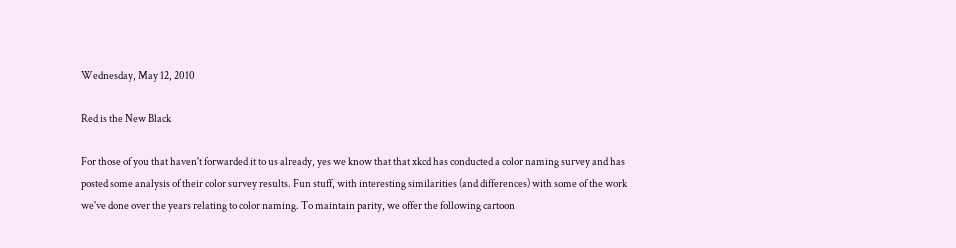Wednesday, May 12, 2010

Red is the New Black

For those of you that haven't forwarded it to us already, yes we know that that xkcd has conducted a color naming survey and has posted some analysis of their color survey results. Fun stuff, with interesting similarities (and differences) with some of the work we've done over the years relating to color naming. To maintain parity, we offer the following cartoon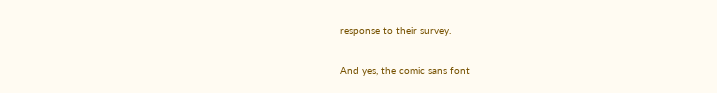response to their survey.

And yes, the comic sans font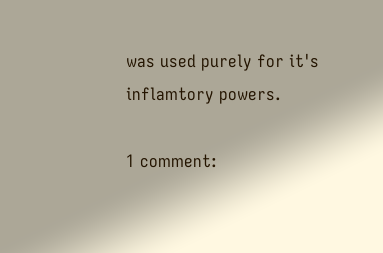was used purely for it's inflamtory powers.

1 comment: